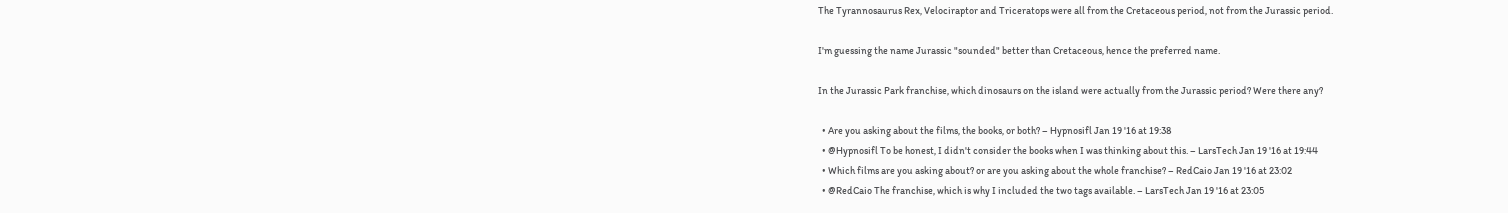The Tyrannosaurus Rex, Velociraptor and Triceratops were all from the Cretaceous period, not from the Jurassic period.

I'm guessing the name Jurassic "sounded" better than Cretaceous, hence the preferred name.

In the Jurassic Park franchise, which dinosaurs on the island were actually from the Jurassic period? Were there any?

  • Are you asking about the films, the books, or both? – Hypnosifl Jan 19 '16 at 19:38
  • @Hypnosifl To be honest, I didn't consider the books when I was thinking about this. – LarsTech Jan 19 '16 at 19:44
  • Which films are you asking about? or are you asking about the whole franchise? – RedCaio Jan 19 '16 at 23:02
  • @RedCaio The franchise, which is why I included the two tags available. – LarsTech Jan 19 '16 at 23:05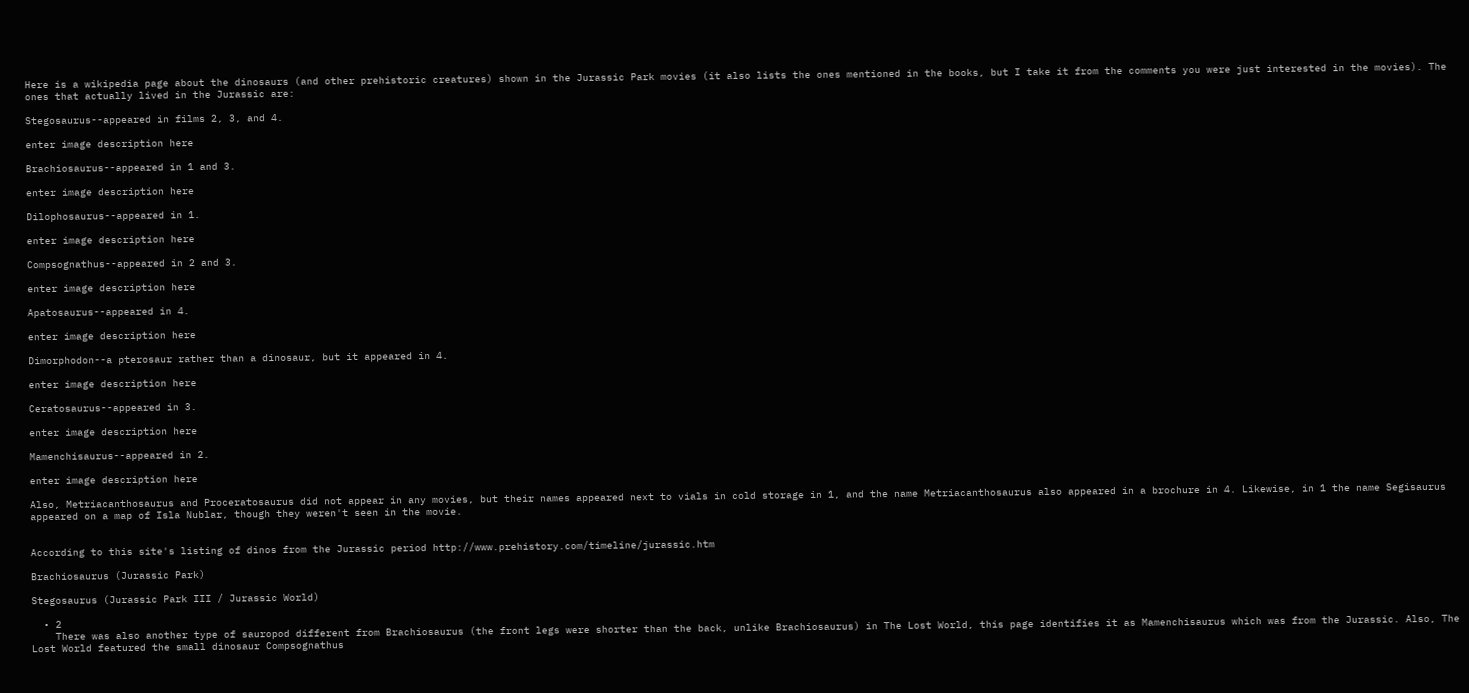Here is a wikipedia page about the dinosaurs (and other prehistoric creatures) shown in the Jurassic Park movies (it also lists the ones mentioned in the books, but I take it from the comments you were just interested in the movies). The ones that actually lived in the Jurassic are:

Stegosaurus--appeared in films 2, 3, and 4.

enter image description here

Brachiosaurus--appeared in 1 and 3.

enter image description here

Dilophosaurus--appeared in 1.

enter image description here

Compsognathus--appeared in 2 and 3.

enter image description here

Apatosaurus--appeared in 4.

enter image description here

Dimorphodon--a pterosaur rather than a dinosaur, but it appeared in 4.

enter image description here

Ceratosaurus--appeared in 3.

enter image description here

Mamenchisaurus--appeared in 2.

enter image description here

Also, Metriacanthosaurus and Proceratosaurus did not appear in any movies, but their names appeared next to vials in cold storage in 1, and the name Metriacanthosaurus also appeared in a brochure in 4. Likewise, in 1 the name Segisaurus appeared on a map of Isla Nublar, though they weren't seen in the movie.


According to this site's listing of dinos from the Jurassic period http://www.prehistory.com/timeline/jurassic.htm

Brachiosaurus (Jurassic Park)

Stegosaurus (Jurassic Park III / Jurassic World)

  • 2
    There was also another type of sauropod different from Brachiosaurus (the front legs were shorter than the back, unlike Brachiosaurus) in The Lost World, this page identifies it as Mamenchisaurus which was from the Jurassic. Also, The Lost World featured the small dinosaur Compsognathus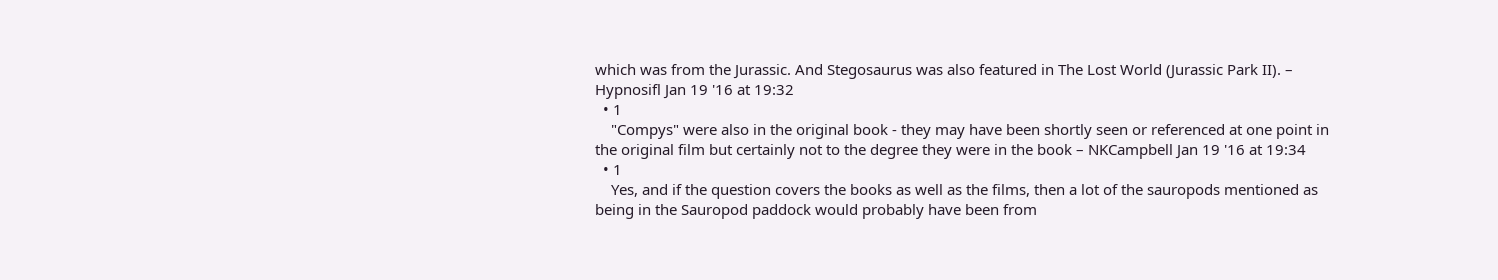which was from the Jurassic. And Stegosaurus was also featured in The Lost World (Jurassic Park II). – Hypnosifl Jan 19 '16 at 19:32
  • 1
    "Compys" were also in the original book - they may have been shortly seen or referenced at one point in the original film but certainly not to the degree they were in the book – NKCampbell Jan 19 '16 at 19:34
  • 1
    Yes, and if the question covers the books as well as the films, then a lot of the sauropods mentioned as being in the Sauropod paddock would probably have been from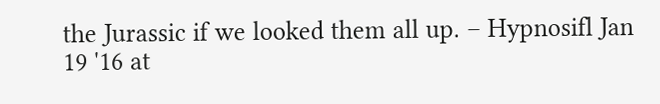the Jurassic if we looked them all up. – Hypnosifl Jan 19 '16 at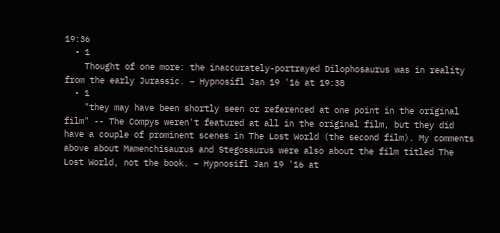19:36
  • 1
    Thought of one more: the inaccurately-portrayed Dilophosaurus was in reality from the early Jurassic. – Hypnosifl Jan 19 '16 at 19:38
  • 1
    "they may have been shortly seen or referenced at one point in the original film" -- The Compys weren't featured at all in the original film, but they did have a couple of prominent scenes in The Lost World (the second film). My comments above about Mamenchisaurus and Stegosaurus were also about the film titled The Lost World, not the book. – Hypnosifl Jan 19 '16 at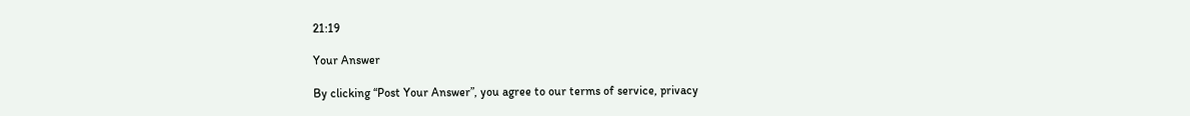21:19

Your Answer

By clicking “Post Your Answer”, you agree to our terms of service, privacy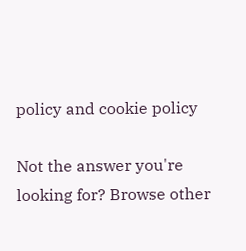policy and cookie policy

Not the answer you're looking for? Browse other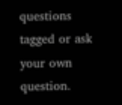questions tagged or ask your own question.